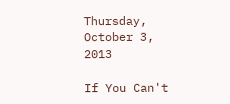Thursday, October 3, 2013

If You Can't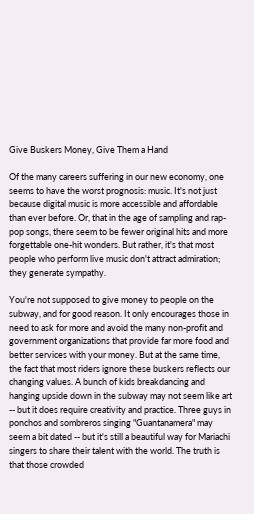Give Buskers Money, Give Them a Hand

Of the many careers suffering in our new economy, one seems to have the worst prognosis: music. It's not just because digital music is more accessible and affordable than ever before. Or, that in the age of sampling and rap-pop songs, there seem to be fewer original hits and more forgettable one-hit wonders. But rather, it's that most people who perform live music don't attract admiration; they generate sympathy.

You're not supposed to give money to people on the subway, and for good reason. It only encourages those in need to ask for more and avoid the many non-profit and government organizations that provide far more food and better services with your money. But at the same time, the fact that most riders ignore these buskers reflects our changing values. A bunch of kids breakdancing and hanging upside down in the subway may not seem like art -- but it does require creativity and practice. Three guys in ponchos and sombreros singing "Guantanamera" may seem a bit dated -- but it's still a beautiful way for Mariachi singers to share their talent with the world. The truth is that those crowded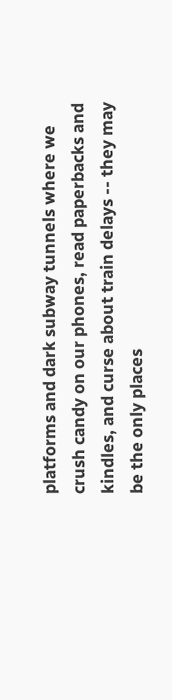platforms and dark subway tunnels where we crush candy on our phones, read paperbacks and kindles, and curse about train delays -- they may be the only places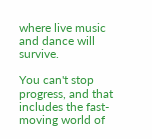where live music and dance will survive.

You can't stop progress, and that includes the fast-moving world of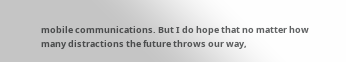mobile communications. But I do hope that no matter how many distractions the future throws our way,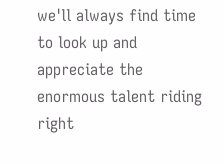we'll always find time to look up and appreciate the enormous talent riding right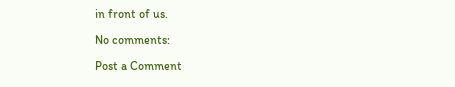in front of us.

No comments:

Post a Comment